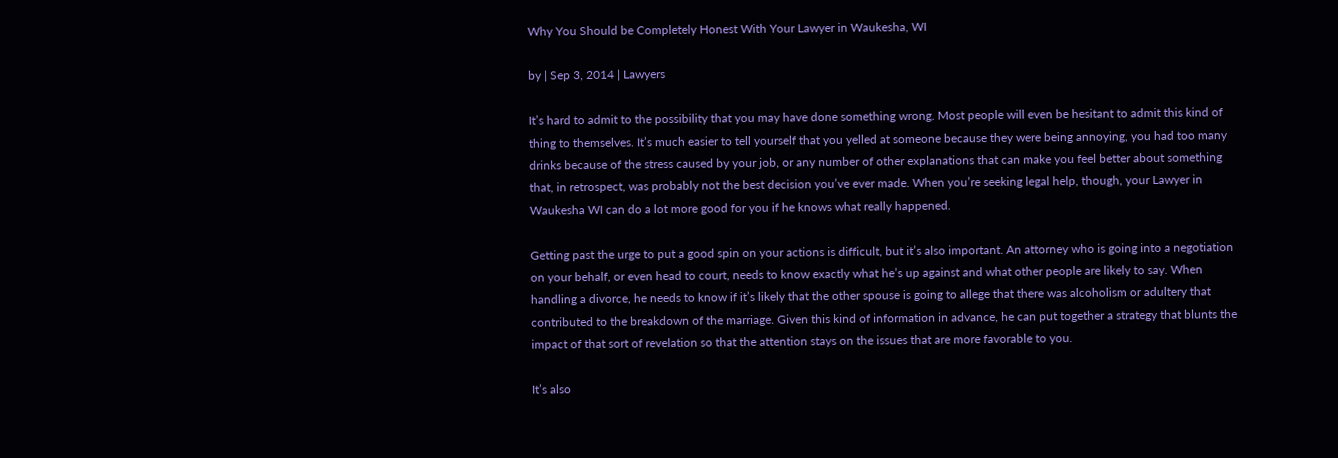Why You Should be Completely Honest With Your Lawyer in Waukesha, WI

by | Sep 3, 2014 | Lawyers

It’s hard to admit to the possibility that you may have done something wrong. Most people will even be hesitant to admit this kind of thing to themselves. It’s much easier to tell yourself that you yelled at someone because they were being annoying, you had too many drinks because of the stress caused by your job, or any number of other explanations that can make you feel better about something that, in retrospect, was probably not the best decision you’ve ever made. When you’re seeking legal help, though, your Lawyer in Waukesha WI can do a lot more good for you if he knows what really happened.

Getting past the urge to put a good spin on your actions is difficult, but it’s also important. An attorney who is going into a negotiation on your behalf, or even head to court, needs to know exactly what he’s up against and what other people are likely to say. When handling a divorce, he needs to know if it’s likely that the other spouse is going to allege that there was alcoholism or adultery that contributed to the breakdown of the marriage. Given this kind of information in advance, he can put together a strategy that blunts the impact of that sort of revelation so that the attention stays on the issues that are more favorable to you.

It’s also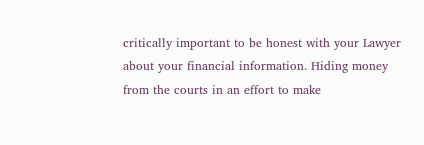critically important to be honest with your Lawyer about your financial information. Hiding money from the courts in an effort to make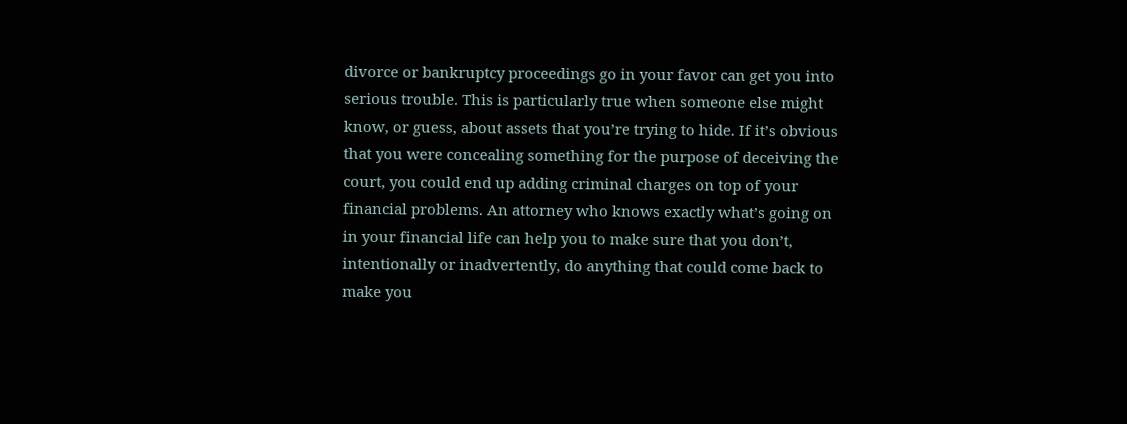divorce or bankruptcy proceedings go in your favor can get you into serious trouble. This is particularly true when someone else might know, or guess, about assets that you’re trying to hide. If it’s obvious that you were concealing something for the purpose of deceiving the court, you could end up adding criminal charges on top of your financial problems. An attorney who knows exactly what’s going on in your financial life can help you to make sure that you don’t, intentionally or inadvertently, do anything that could come back to make you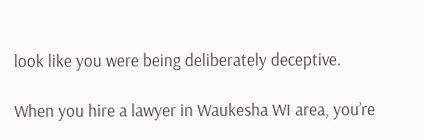look like you were being deliberately deceptive.

When you hire a lawyer in Waukesha WI area, you’re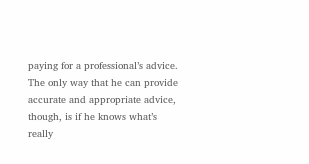paying for a professional’s advice. The only way that he can provide accurate and appropriate advice, though, is if he knows what’s really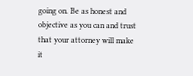going on. Be as honest and objective as you can and trust that your attorney will make it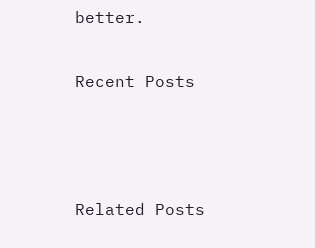better.

Recent Posts



Related Posts